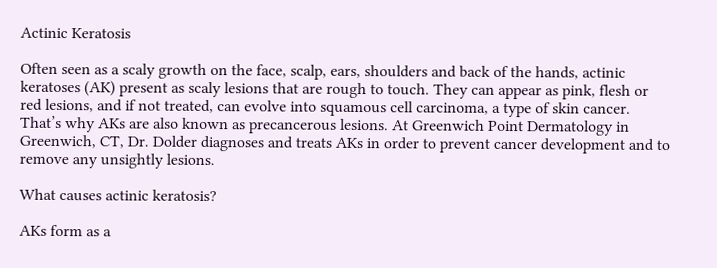Actinic Keratosis

Often seen as a scaly growth on the face, scalp, ears, shoulders and back of the hands, actinic keratoses (AK) present as scaly lesions that are rough to touch. They can appear as pink, flesh or red lesions, and if not treated, can evolve into squamous cell carcinoma, a type of skin cancer. That’s why AKs are also known as precancerous lesions. At Greenwich Point Dermatology in Greenwich, CT, Dr. Dolder diagnoses and treats AKs in order to prevent cancer development and to remove any unsightly lesions.

What causes actinic keratosis?

AKs form as a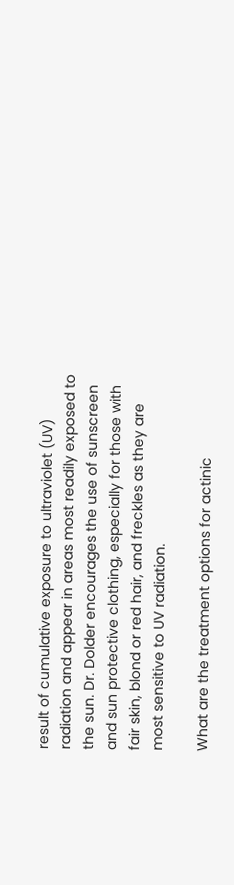result of cumulative exposure to ultraviolet (UV) radiation and appear in areas most readily exposed to the sun. Dr. Dolder encourages the use of sunscreen and sun protective clothing, especially for those with fair skin, blond or red hair, and freckles as they are most sensitive to UV radiation.

What are the treatment options for actinic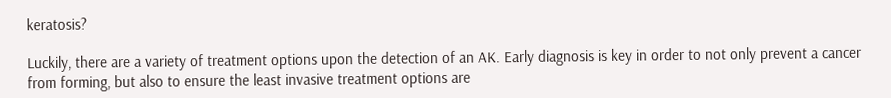keratosis?

Luckily, there are a variety of treatment options upon the detection of an AK. Early diagnosis is key in order to not only prevent a cancer from forming, but also to ensure the least invasive treatment options are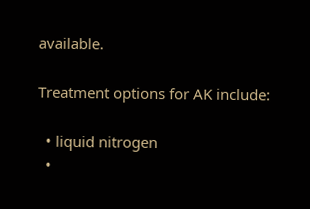available.

Treatment options for AK include:

  • liquid nitrogen
  •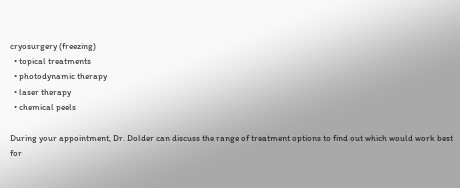cryosurgery (freezing)
  • topical treatments
  • photodynamic therapy
  • laser therapy
  • chemical peels

During your appointment, Dr. Dolder can discuss the range of treatment options to find out which would work best for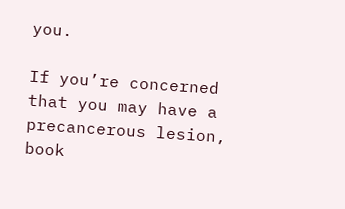you.

If you’re concerned that you may have a precancerous lesion, book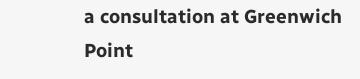a consultation at Greenwich Point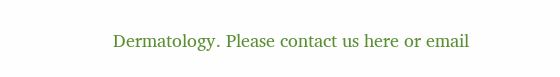Dermatology. Please contact us here or email